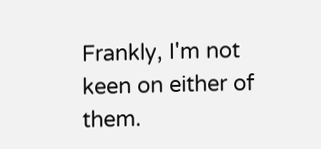Frankly, I'm not keen on either of them.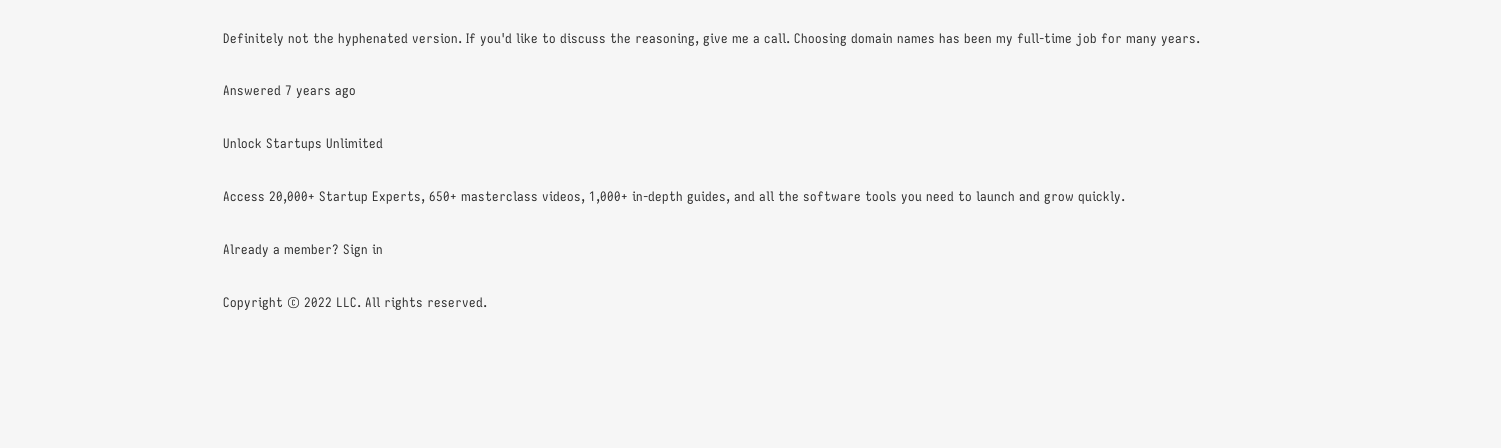Definitely not the hyphenated version. If you'd like to discuss the reasoning, give me a call. Choosing domain names has been my full-time job for many years.

Answered 7 years ago

Unlock Startups Unlimited

Access 20,000+ Startup Experts, 650+ masterclass videos, 1,000+ in-depth guides, and all the software tools you need to launch and grow quickly.

Already a member? Sign in

Copyright © 2022 LLC. All rights reserved.